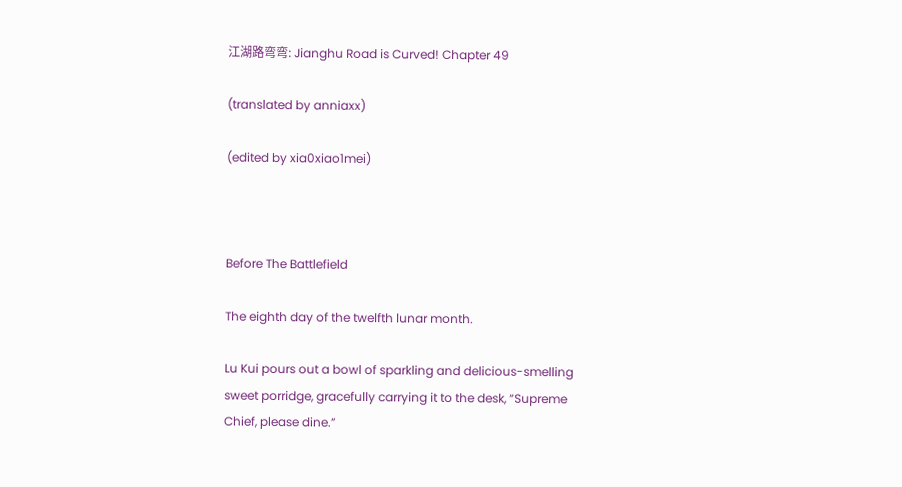江湖路弯弯: Jianghu Road is Curved! Chapter 49

(translated by anniaxx)

(edited by xia0xiao1mei)



Before The Battlefield

The eighth day of the twelfth lunar month.

Lu Kui pours out a bowl of sparkling and delicious-smelling sweet porridge, gracefully carrying it to the desk, “Supreme Chief, please dine.”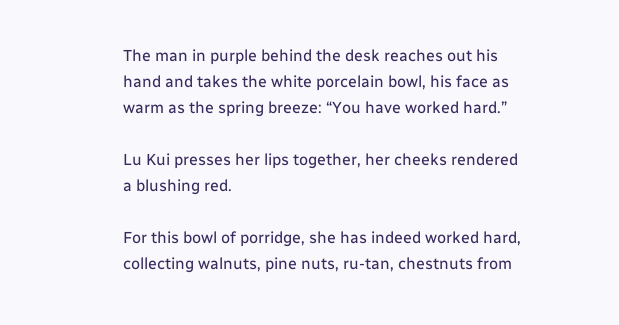The man in purple behind the desk reaches out his hand and takes the white porcelain bowl, his face as warm as the spring breeze: “You have worked hard.”

Lu Kui presses her lips together, her cheeks rendered a blushing red.

For this bowl of porridge, she has indeed worked hard, collecting walnuts, pine nuts, ru-tan, chestnuts from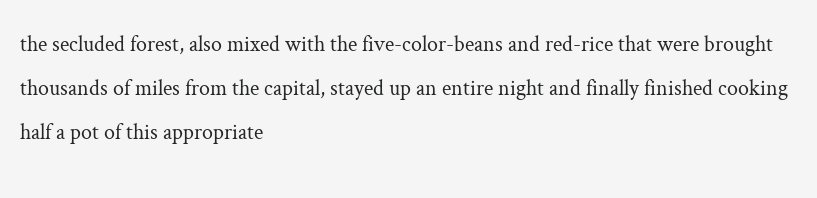the secluded forest, also mixed with the five-color-beans and red-rice that were brought thousands of miles from the capital, stayed up an entire night and finally finished cooking half a pot of this appropriate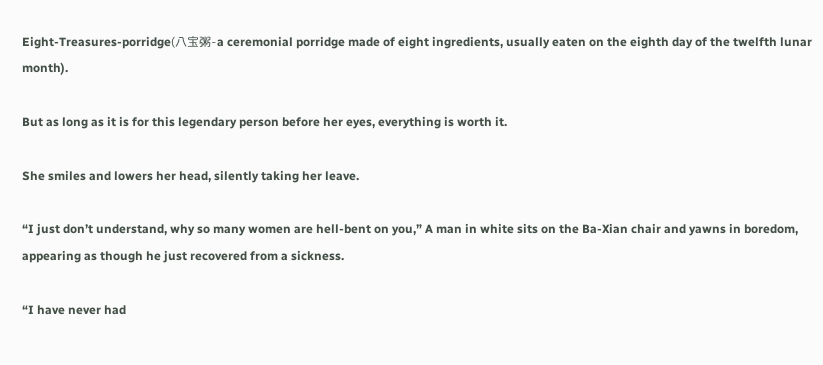Eight-Treasures-porridge(八宝粥-a ceremonial porridge made of eight ingredients, usually eaten on the eighth day of the twelfth lunar month).

But as long as it is for this legendary person before her eyes, everything is worth it.

She smiles and lowers her head, silently taking her leave.

“I just don’t understand, why so many women are hell-bent on you,” A man in white sits on the Ba-Xian chair and yawns in boredom, appearing as though he just recovered from a sickness.

“I have never had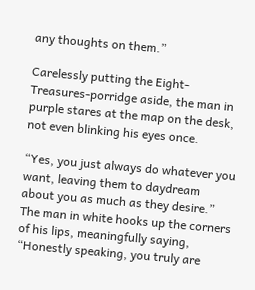any thoughts on them.”

Carelessly putting the Eight-Treasures-porridge aside, the man in purple stares at the map on the desk, not even blinking his eyes once.

“Yes, you just always do whatever you want, leaving them to daydream about you as much as they desire.” The man in white hooks up the corners of his lips, meaningfully saying, “Honestly speaking, you truly are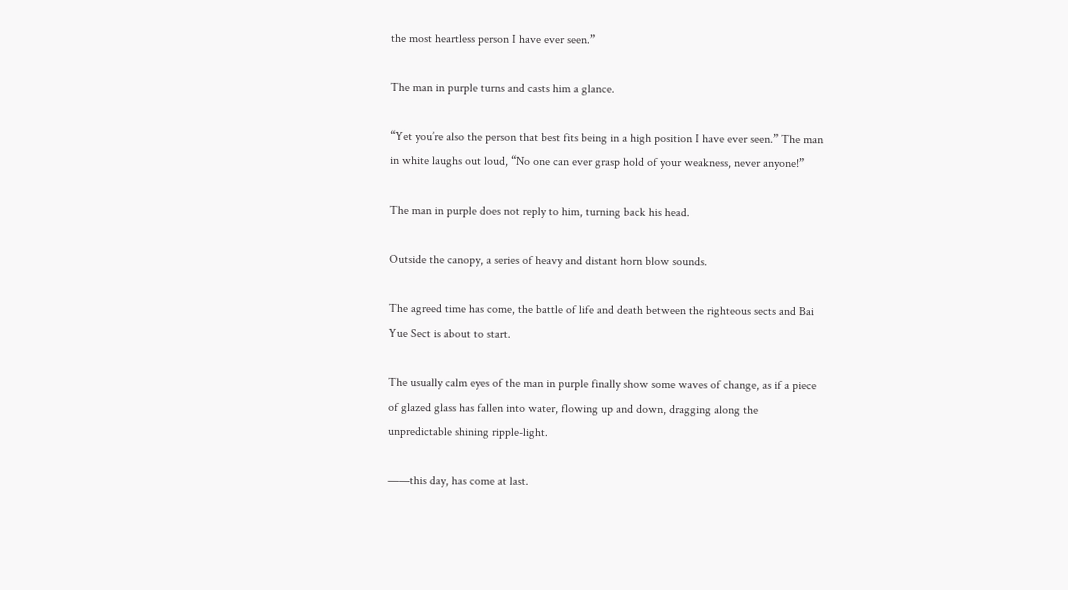the most heartless person I have ever seen.”

The man in purple turns and casts him a glance.

“Yet you’re also the person that best fits being in a high position I have ever seen.” The man in white laughs out loud, “No one can ever grasp hold of your weakness, never anyone!”

The man in purple does not reply to him, turning back his head.

Outside the canopy, a series of heavy and distant horn blow sounds.

The agreed time has come, the battle of life and death between the righteous sects and Bai Yue Sect is about to start.

The usually calm eyes of the man in purple finally show some waves of change, as if a piece of glazed glass has fallen into water, flowing up and down, dragging along the unpredictable shining ripple-light.

——this day, has come at last.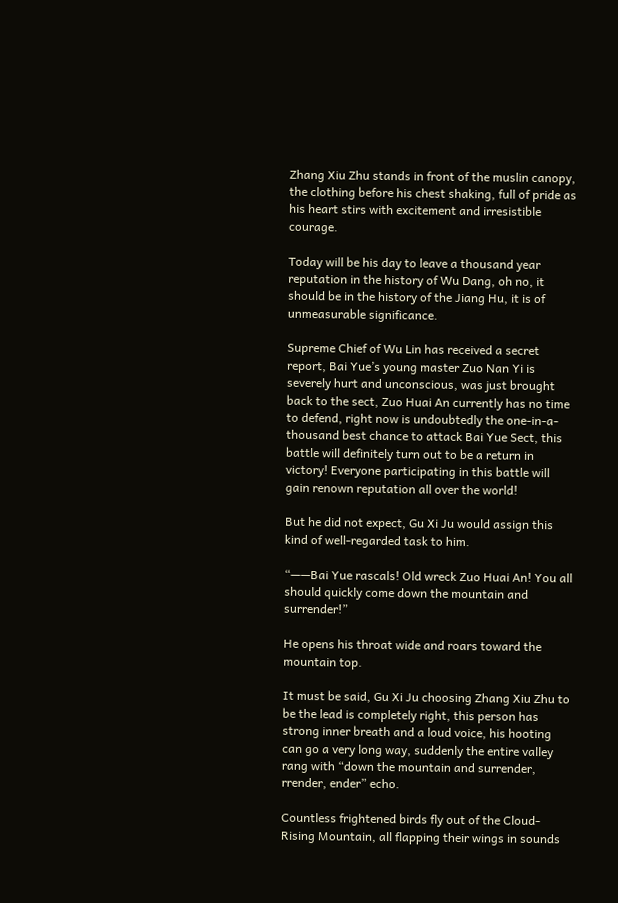Zhang Xiu Zhu stands in front of the muslin canopy, the clothing before his chest shaking, full of pride as his heart stirs with excitement and irresistible courage.

Today will be his day to leave a thousand year reputation in the history of Wu Dang, oh no, it should be in the history of the Jiang Hu, it is of unmeasurable significance.

Supreme Chief of Wu Lin has received a secret report, Bai Yue’s young master Zuo Nan Yi is severely hurt and unconscious, was just brought back to the sect, Zuo Huai An currently has no time to defend, right now is undoubtedly the one-in-a-thousand best chance to attack Bai Yue Sect, this battle will definitely turn out to be a return in victory! Everyone participating in this battle will gain renown reputation all over the world!

But he did not expect, Gu Xi Ju would assign this kind of well-regarded task to him.

“——Bai Yue rascals! Old wreck Zuo Huai An! You all should quickly come down the mountain and surrender!”

He opens his throat wide and roars toward the mountain top.

It must be said, Gu Xi Ju choosing Zhang Xiu Zhu to be the lead is completely right, this person has strong inner breath and a loud voice, his hooting can go a very long way, suddenly the entire valley rang with “down the mountain and surrender, rrender, ender” echo.

Countless frightened birds fly out of the Cloud-Rising Mountain, all flapping their wings in sounds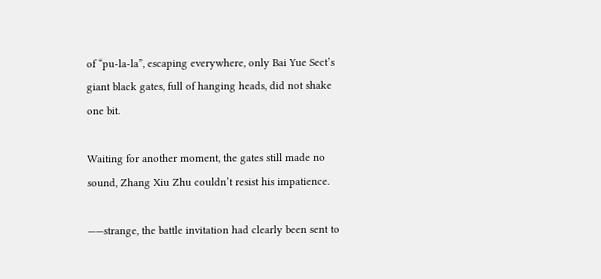of “pu-la-la”, escaping everywhere, only Bai Yue Sect’s giant black gates, full of hanging heads, did not shake one bit.

Waiting for another moment, the gates still made no sound, Zhang Xiu Zhu couldn’t resist his impatience.

——strange, the battle invitation had clearly been sent to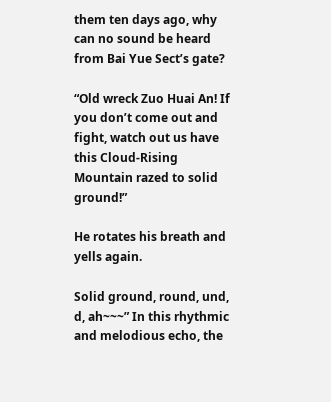them ten days ago, why can no sound be heard from Bai Yue Sect’s gate?

“Old wreck Zuo Huai An! If you don’t come out and fight, watch out us have this Cloud-Rising Mountain razed to solid ground!”

He rotates his breath and yells again.

Solid ground, round, und, d, ah~~~” In this rhythmic and melodious echo, the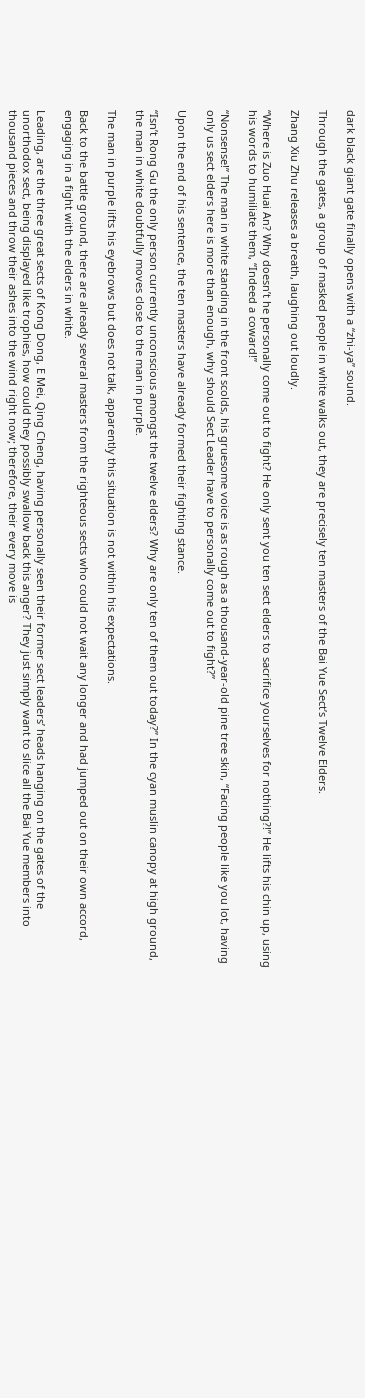dark black giant gate finally opens with a “zhi-ya” sound.

Through the gates, a group of masked people in white walks out, they are precisely ten masters of the Bai Yue Sect’s Twelve Elders.

Zhang Xiu Zhu releases a breath, laughing out loudly.

“Where is Zuo Huai An? Why doesn’t he personally come out to fight? He only sent you ten sect elders to sacrifice yourselves for nothing?!” He lifts his chin up, using his words to humiliate them, “Indeed a coward!”

“Nonsense!” The man in white standing in the front scolds, his gruesome voice is as rough as a thousand-year-old pine tree skin, “Facing people like you lot, having only us sect elders here is more than enough, why should Sect Leader have to personally come out to fight?”

Upon the end of his sentence, the ten masters have already formed their fighting stance.

“Isn’t Rong Gu the only person currently unconscious amongst the twelve elders? Why are only ten of them out today?” In the cyan muslin canopy at high ground, the man in white doubtfully moves close to the man in purple.

The man in purple lifts his eyebrows but does not talk, apparently this situation is not within his expectations.

Back to the battle ground, there are already several masters from the righteous sects who could not wait any longer and had jumped out on their own accord, engaging in a fight with the elders in white.

Leading, are the three great sects of Kong Dong, E Mei, Qing Cheng, having personally seen their former sect leaders’ heads hanging on the gates of the unorthodox sect, being displayed like trophies, how could they possibly swallow back this anger? They just simply want to slice all the Bai Yue members into thousand pieces and throw their ashes into the wind right now; therefore, their every move is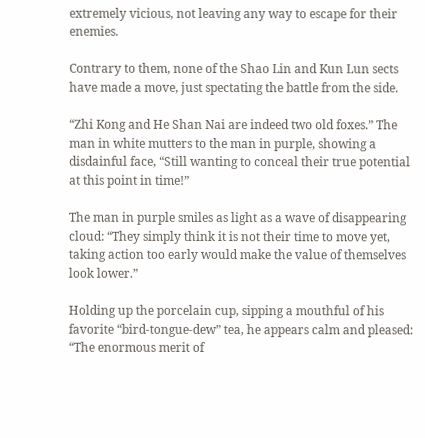extremely vicious, not leaving any way to escape for their enemies.

Contrary to them, none of the Shao Lin and Kun Lun sects have made a move, just spectating the battle from the side.

“Zhi Kong and He Shan Nai are indeed two old foxes.” The man in white mutters to the man in purple, showing a disdainful face, “Still wanting to conceal their true potential at this point in time!”

The man in purple smiles as light as a wave of disappearing cloud: “They simply think it is not their time to move yet, taking action too early would make the value of themselves look lower.”

Holding up the porcelain cup, sipping a mouthful of his favorite “bird-tongue-dew” tea, he appears calm and pleased: “The enormous merit of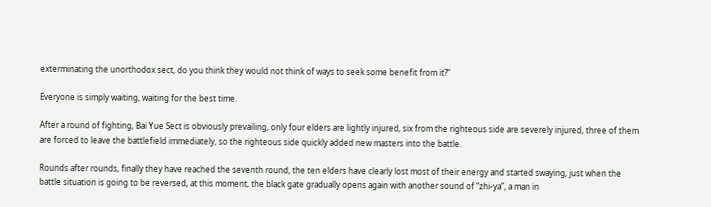exterminating the unorthodox sect, do you think they would not think of ways to seek some benefit from it?”

Everyone is simply waiting, waiting for the best time.

After a round of fighting, Bai Yue Sect is obviously prevailing, only four elders are lightly injured, six from the righteous side are severely injured, three of them are forced to leave the battlefield immediately, so the righteous side quickly added new masters into the battle.

Rounds after rounds, finally they have reached the seventh round, the ten elders have clearly lost most of their energy and started swaying, just when the battle situation is going to be reversed, at this moment, the black gate gradually opens again with another sound of “zhi-ya”, a man in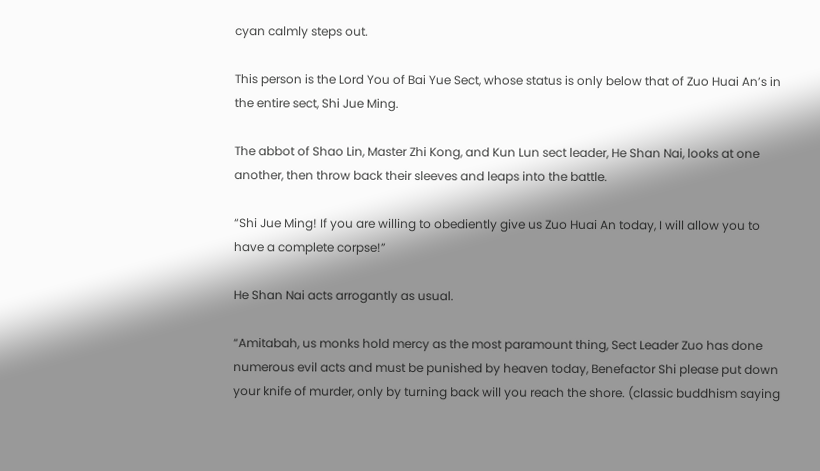cyan calmly steps out.

This person is the Lord You of Bai Yue Sect, whose status is only below that of Zuo Huai An’s in the entire sect, Shi Jue Ming.

The abbot of Shao Lin, Master Zhi Kong, and Kun Lun sect leader, He Shan Nai, looks at one another, then throw back their sleeves and leaps into the battle.

“Shi Jue Ming! If you are willing to obediently give us Zuo Huai An today, I will allow you to have a complete corpse!”

He Shan Nai acts arrogantly as usual.

“Amitabah, us monks hold mercy as the most paramount thing, Sect Leader Zuo has done numerous evil acts and must be punished by heaven today, Benefactor Shi please put down your knife of murder, only by turning back will you reach the shore. (classic buddhism saying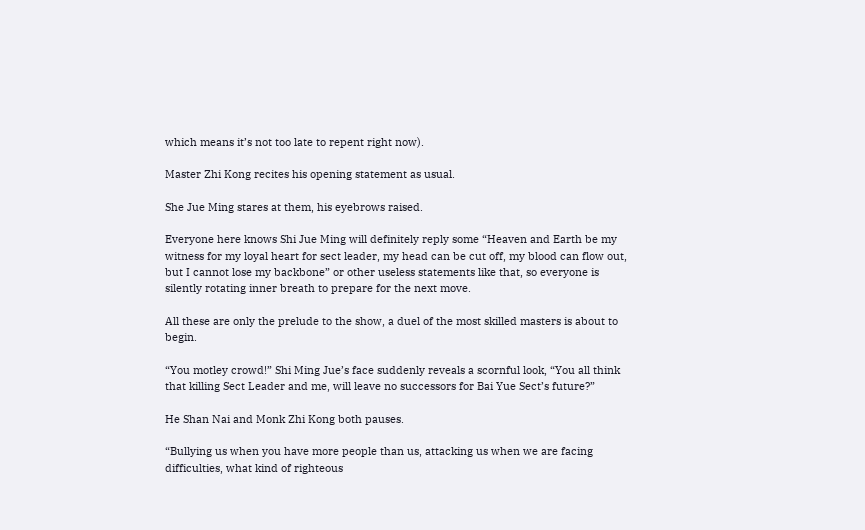which means it’s not too late to repent right now).

Master Zhi Kong recites his opening statement as usual.

She Jue Ming stares at them, his eyebrows raised.

Everyone here knows Shi Jue Ming will definitely reply some “Heaven and Earth be my witness for my loyal heart for sect leader, my head can be cut off, my blood can flow out, but I cannot lose my backbone” or other useless statements like that, so everyone is silently rotating inner breath to prepare for the next move.

All these are only the prelude to the show, a duel of the most skilled masters is about to begin.

“You motley crowd!” Shi Ming Jue’s face suddenly reveals a scornful look, “You all think that killing Sect Leader and me, will leave no successors for Bai Yue Sect’s future?”

He Shan Nai and Monk Zhi Kong both pauses.

“Bullying us when you have more people than us, attacking us when we are facing difficulties, what kind of righteous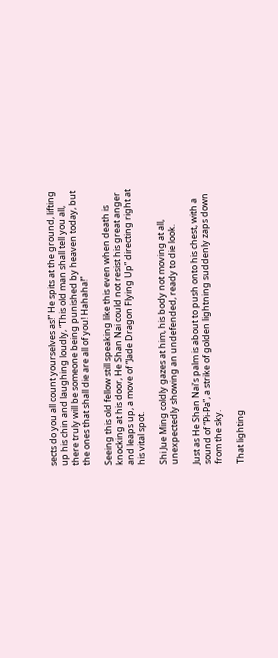sects do you all count yourselves as!” He spits at the ground, lifting up his chin and laughing loudly, “This old man shall tell you all, there truly will be someone being punished by heaven today, but the ones that shall die are all of you! Hahaha!”

Seeing this old fellow still speaking like this even when death is knocking at his door, He Shan Nai could not resist his great anger and leaps up, a move of “Jade Dragon Flying Up” directing right at his vital spot.

Shi Jue Ming coldly gazes at him, his body not moving at all, unexpectedly showing an undefended, ready to die look.

Just as He Shan Nai’s palm is about to push onto his chest, with a sound of “Pi-Pa”, a strike of golden lightning suddenly zaps down from the sky.

That lighting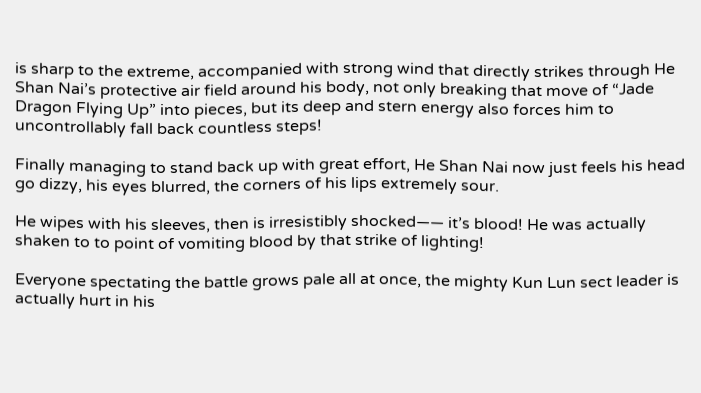is sharp to the extreme, accompanied with strong wind that directly strikes through He Shan Nai’s protective air field around his body, not only breaking that move of “Jade Dragon Flying Up” into pieces, but its deep and stern energy also forces him to uncontrollably fall back countless steps!

Finally managing to stand back up with great effort, He Shan Nai now just feels his head go dizzy, his eyes blurred, the corners of his lips extremely sour.

He wipes with his sleeves, then is irresistibly shocked—— it’s blood! He was actually shaken to to point of vomiting blood by that strike of lighting!

Everyone spectating the battle grows pale all at once, the mighty Kun Lun sect leader is actually hurt in his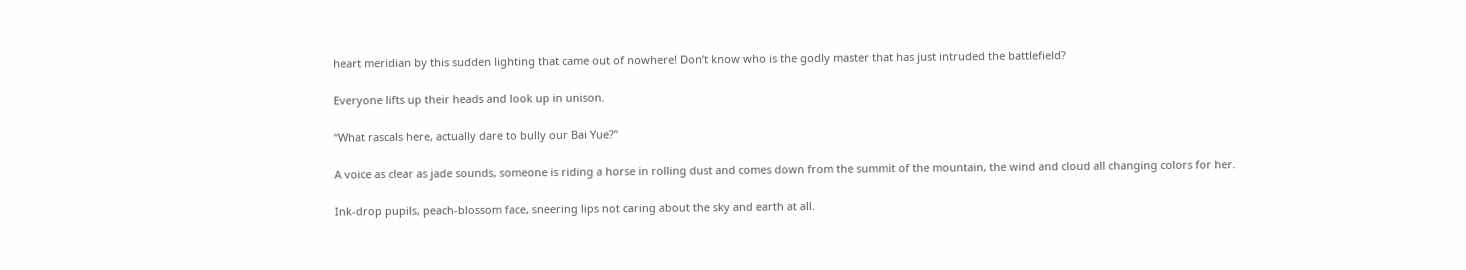heart meridian by this sudden lighting that came out of nowhere! Don’t know who is the godly master that has just intruded the battlefield?

Everyone lifts up their heads and look up in unison.

“What rascals here, actually dare to bully our Bai Yue?”

A voice as clear as jade sounds, someone is riding a horse in rolling dust and comes down from the summit of the mountain, the wind and cloud all changing colors for her.

Ink-drop pupils, peach-blossom face, sneering lips not caring about the sky and earth at all.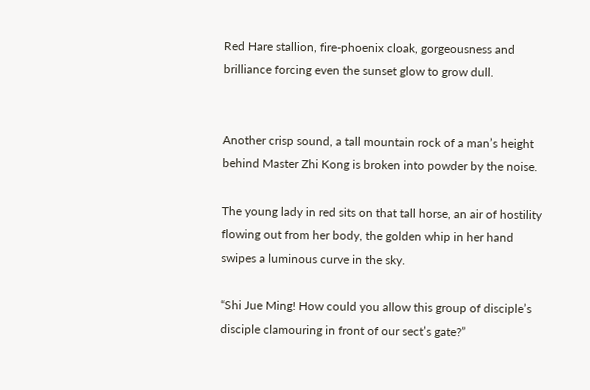Red Hare stallion, fire-phoenix cloak, gorgeousness and brilliance forcing even the sunset glow to grow dull.


Another crisp sound, a tall mountain rock of a man’s height behind Master Zhi Kong is broken into powder by the noise.

The young lady in red sits on that tall horse, an air of hostility flowing out from her body, the golden whip in her hand swipes a luminous curve in the sky.

“Shi Jue Ming! How could you allow this group of disciple’s disciple clamouring in front of our sect’s gate?”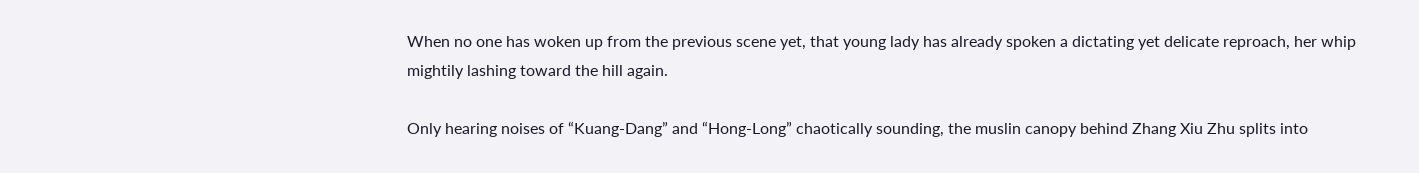When no one has woken up from the previous scene yet, that young lady has already spoken a dictating yet delicate reproach, her whip mightily lashing toward the hill again.

Only hearing noises of “Kuang-Dang” and “Hong-Long” chaotically sounding, the muslin canopy behind Zhang Xiu Zhu splits into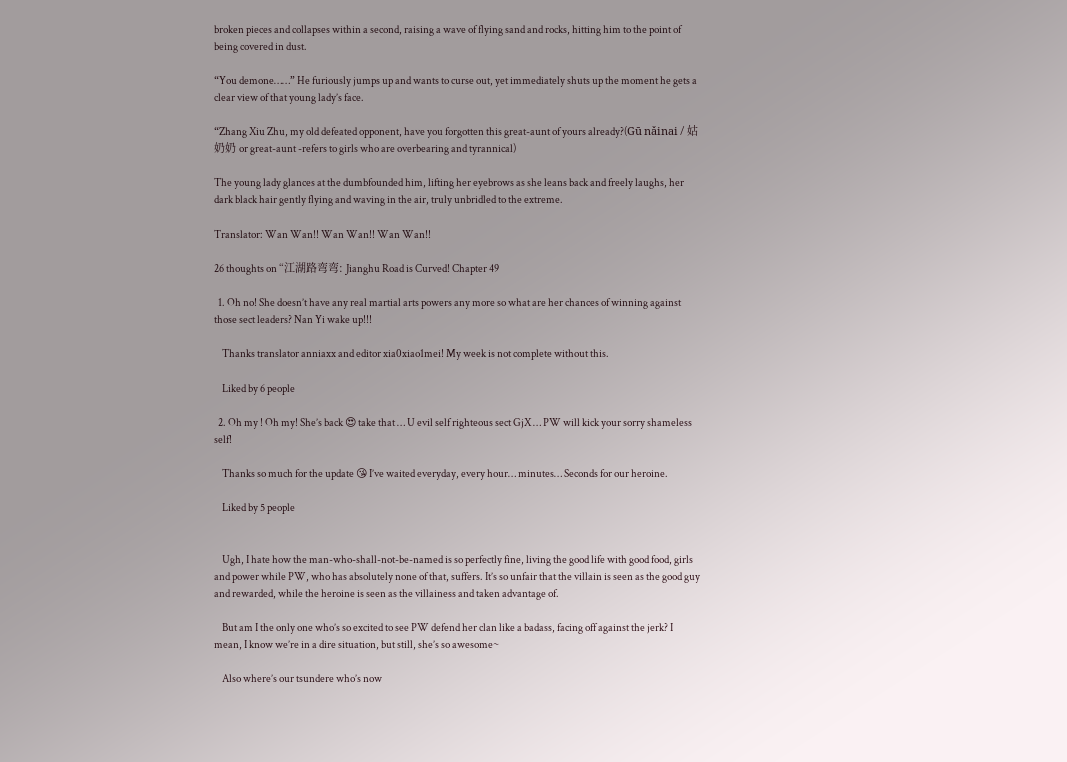broken pieces and collapses within a second, raising a wave of flying sand and rocks, hitting him to the point of being covered in dust.

“You demone……” He furiously jumps up and wants to curse out, yet immediately shuts up the moment he gets a clear view of that young lady’s face.

“Zhang Xiu Zhu, my old defeated opponent, have you forgotten this great-aunt of yours already?(Gū nǎinai / 姑奶奶 or great-aunt -refers to girls who are overbearing and tyrannical)

The young lady glances at the dumbfounded him, lifting her eyebrows as she leans back and freely laughs, her dark black hair gently flying and waving in the air, truly unbridled to the extreme.

Translator: Wan Wan!! Wan Wan!! Wan Wan!!

26 thoughts on “江湖路弯弯: Jianghu Road is Curved! Chapter 49

  1. Oh no! She doesn’t have any real martial arts powers any more so what are her chances of winning against those sect leaders? Nan Yi wake up!!!

    Thanks translator anniaxx and editor xia0xiao1mei! My week is not complete without this.

    Liked by 6 people

  2. Oh my ! Oh my! She’s back 😍 take that … U evil self righteous sect GjX … PW will kick your sorry shameless self!

    Thanks so much for the update 😘 I’ve waited everyday, every hour… minutes… Seconds for our heroine.

    Liked by 5 people


    Ugh, I hate how the man-who-shall-not-be-named is so perfectly fine, living the good life with good food, girls and power while PW, who has absolutely none of that, suffers. It’s so unfair that the villain is seen as the good guy and rewarded, while the heroine is seen as the villainess and taken advantage of.

    But am I the only one who’s so excited to see PW defend her clan like a badass, facing off against the jerk? I mean, I know we’re in a dire situation, but still, she’s so awesome~

    Also where’s our tsundere who’s now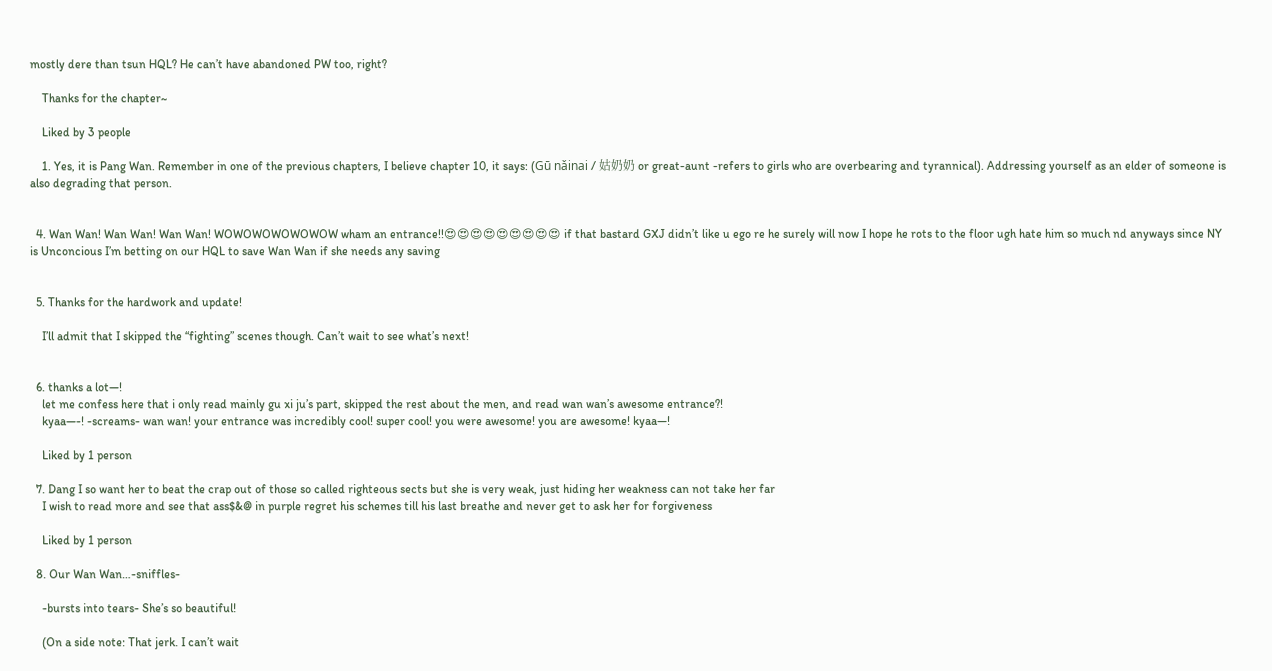mostly dere than tsun HQL? He can’t have abandoned PW too, right?

    Thanks for the chapter~

    Liked by 3 people

    1. Yes, it is Pang Wan. Remember in one of the previous chapters, I believe chapter 10, it says: (Gū nǎinai / 姑奶奶 or great-aunt -refers to girls who are overbearing and tyrannical). Addressing yourself as an elder of someone is also degrading that person.


  4. Wan Wan! Wan Wan! Wan Wan! WOWOWOWOWOWOW wham an entrance!!😍😍😍😍😍😍😍😍😍 if that bastard GXJ didn’t like u ego re he surely will now I hope he rots to the floor ugh hate him so much nd anyways since NY is Unconcious I’m betting on our HQL to save Wan Wan if she needs any saving


  5. Thanks for the hardwork and update!

    I’ll admit that I skipped the “fighting” scenes though. Can’t wait to see what’s next!


  6. thanks a lot—!
    let me confess here that i only read mainly gu xi ju’s part, skipped the rest about the men, and read wan wan’s awesome entrance?!
    kyaa—-! -screams- wan wan! your entrance was incredibly cool! super cool! you were awesome! you are awesome! kyaa—!

    Liked by 1 person

  7. Dang I so want her to beat the crap out of those so called righteous sects but she is very weak, just hiding her weakness can not take her far
    I wish to read more and see that ass$&@ in purple regret his schemes till his last breathe and never get to ask her for forgiveness

    Liked by 1 person

  8. Our Wan Wan…-sniffles-

    -bursts into tears- She’s so beautiful!

    (On a side note: That jerk. I can’t wait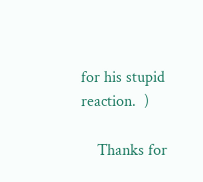for his stupid reaction.  )

    Thanks for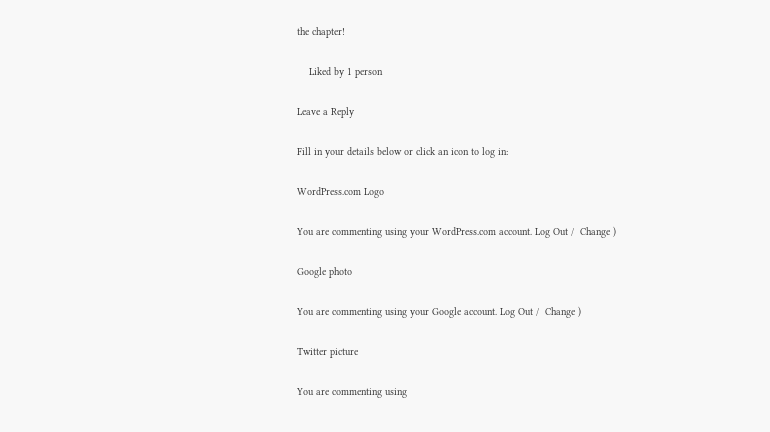the chapter!

    Liked by 1 person

Leave a Reply

Fill in your details below or click an icon to log in:

WordPress.com Logo

You are commenting using your WordPress.com account. Log Out /  Change )

Google photo

You are commenting using your Google account. Log Out /  Change )

Twitter picture

You are commenting using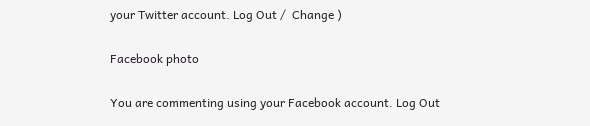your Twitter account. Log Out /  Change )

Facebook photo

You are commenting using your Facebook account. Log Out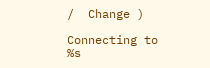/  Change )

Connecting to %s